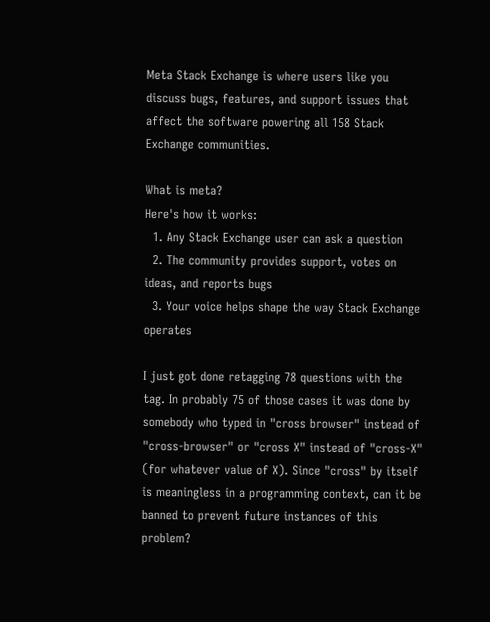Meta Stack Exchange is where users like you discuss bugs, features, and support issues that affect the software powering all 158 Stack Exchange communities.

What is meta?
Here's how it works:
  1. Any Stack Exchange user can ask a question
  2. The community provides support, votes on ideas, and reports bugs
  3. Your voice helps shape the way Stack Exchange operates

I just got done retagging 78 questions with the tag. In probably 75 of those cases it was done by somebody who typed in "cross browser" instead of "cross-browser" or "cross X" instead of "cross-X" (for whatever value of X). Since "cross" by itself is meaningless in a programming context, can it be banned to prevent future instances of this problem?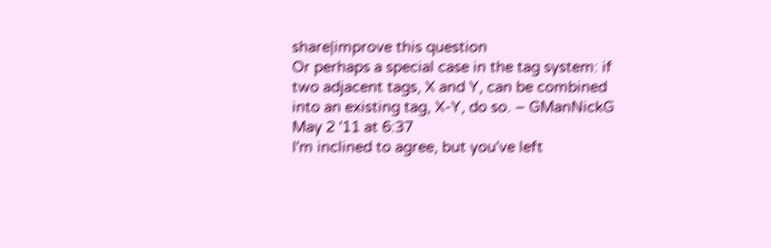share|improve this question
Or perhaps a special case in the tag system: if two adjacent tags, X and Y, can be combined into an existing tag, X-Y, do so. – GManNickG May 2 '11 at 6:37
I'm inclined to agree, but you've left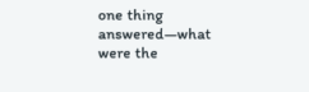one thing answered—what were the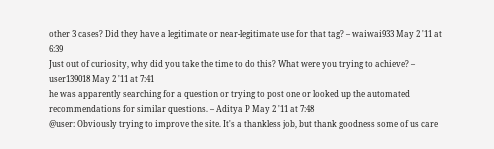other 3 cases? Did they have a legitimate or near-legitimate use for that tag? – waiwai933 May 2 '11 at 6:39
Just out of curiosity, why did you take the time to do this? What were you trying to achieve? – user139018 May 2 '11 at 7:41
he was apparently searching for a question or trying to post one or looked up the automated recommendations for similar questions. – Aditya P May 2 '11 at 7:48
@user: Obviously trying to improve the site. It's a thankless job, but thank goodness some of us care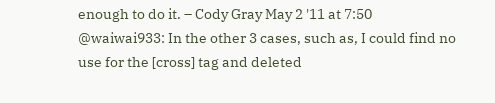enough to do it. – Cody Gray May 2 '11 at 7:50
@waiwai933: In the other 3 cases, such as, I could find no use for the [cross] tag and deleted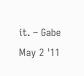it. – Gabe May 2 '11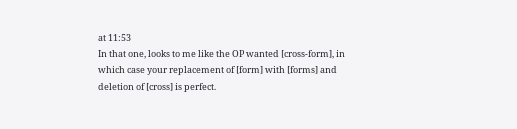at 11:53
In that one, looks to me like the OP wanted [cross-form], in which case your replacement of [form] with [forms] and deletion of [cross] is perfect.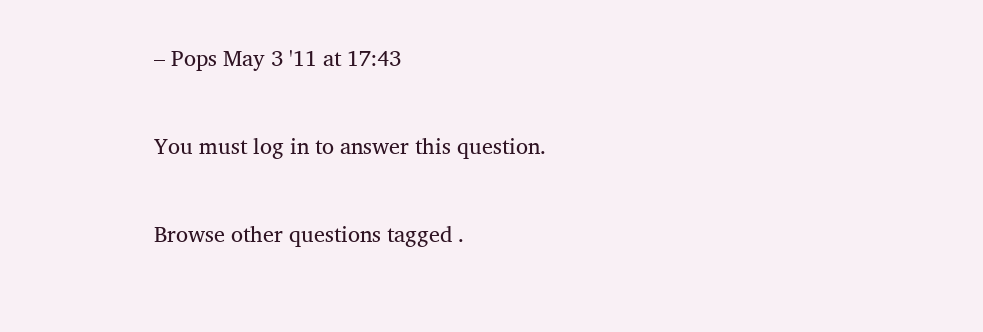– Pops May 3 '11 at 17:43

You must log in to answer this question.

Browse other questions tagged .